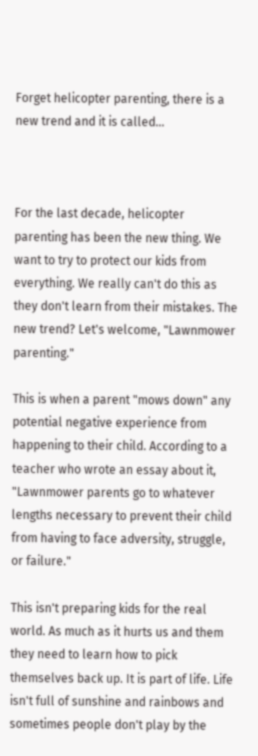Forget helicopter parenting, there is a new trend and it is called...



For the last decade, helicopter parenting has been the new thing. We want to try to protect our kids from everything. We really can't do this as they don't learn from their mistakes. The new trend? Let's welcome, "Lawnmower parenting."

This is when a parent "mows down" any potential negative experience from happening to their child. According to a teacher who wrote an essay about it,  "Lawnmower parents go to whatever lengths necessary to prevent their child from having to face adversity, struggle, or failure."

This isn't preparing kids for the real world. As much as it hurts us and them they need to learn how to pick themselves back up. It is part of life. Life isn't full of sunshine and rainbows and sometimes people don't play by the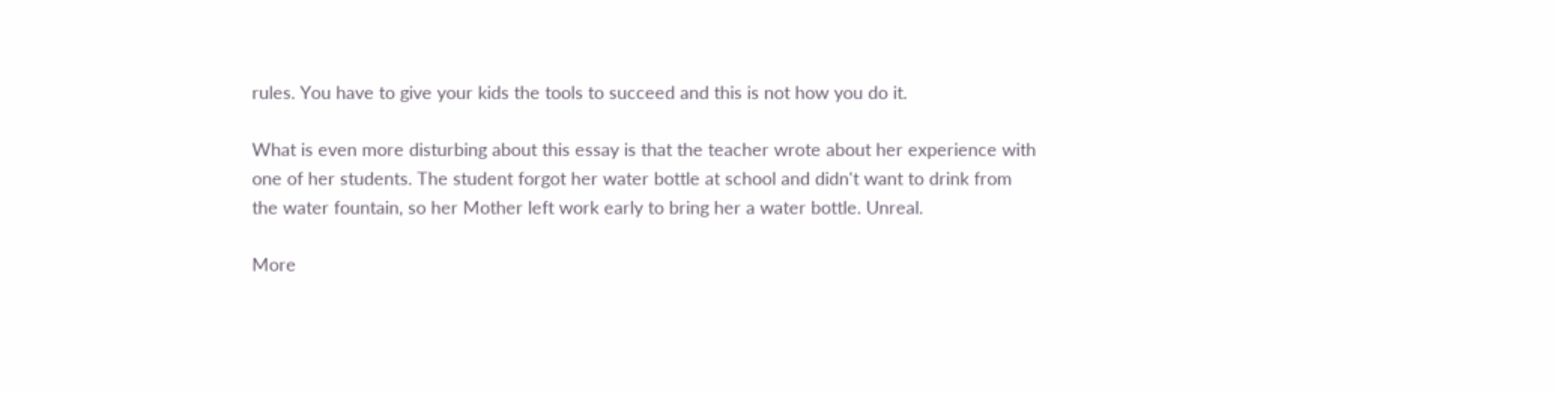rules. You have to give your kids the tools to succeed and this is not how you do it.

What is even more disturbing about this essay is that the teacher wrote about her experience with one of her students. The student forgot her water bottle at school and didn't want to drink from the water fountain, so her Mother left work early to bring her a water bottle. Unreal.

More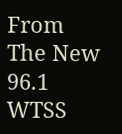From The New 96.1 WTSS